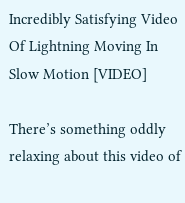Incredibly Satisfying Video Of Lightning Moving In Slow Motion [VIDEO]

There’s something oddly relaxing about this video of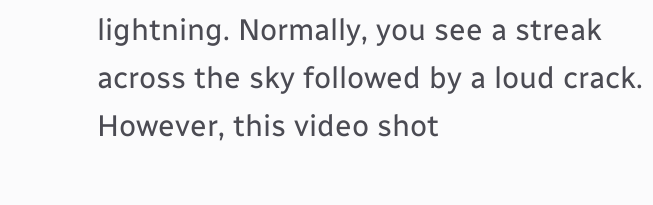lightning. Normally, you see a streak across the sky followed by a loud crack. However, this video shot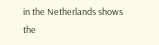in the Netherlands shows the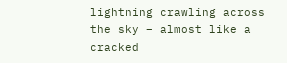lightning crawling across the sky – almost like a cracked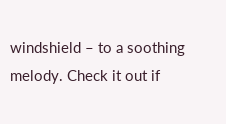windshield – to a soothing melody. Check it out if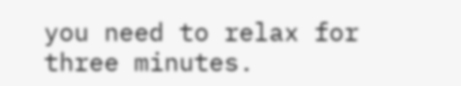you need to relax for three minutes.